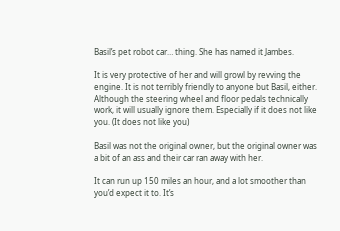Basil’s pet robot car… thing. She has named it Jambes.

It is very protective of her and will growl by revving the engine. It is not terribly friendly to anyone but Basil, either. Although the steering wheel and floor pedals technically work, it will usually ignore them. Especially if it does not like you. (It does not like you)

Basil was not the original owner, but the original owner was a bit of an ass and their car ran away with her.

It can run up 150 miles an hour, and a lot smoother than you’d expect it to. It’s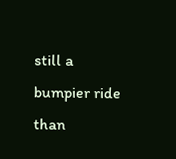still a bumpier ride than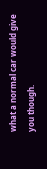what a normal car would give you though.